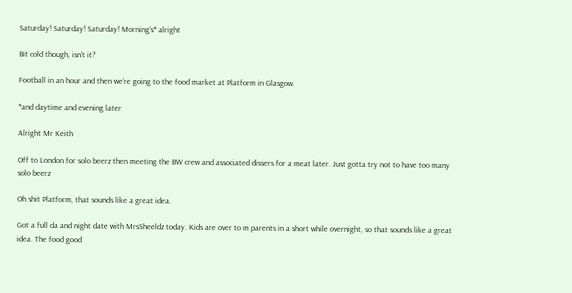Saturday! Saturday! Saturday! Morning's* alright

Bit cold though, isn’t it?

Football in an hour and then we’re going to the food market at Platform in Glasgow.

*and daytime and evening later

Alright Mr Keith

Off to London for solo beerz then meeting the BW crew and associated dissers for a meat later. Just gotta try not to have too many solo beerz

Oh shit Platform, that sounds like a great idea.

Got a full da and night date with MrsSheeldz today. Kids are over to m parents in a short while overnight, so that sounds like a great idea. The food good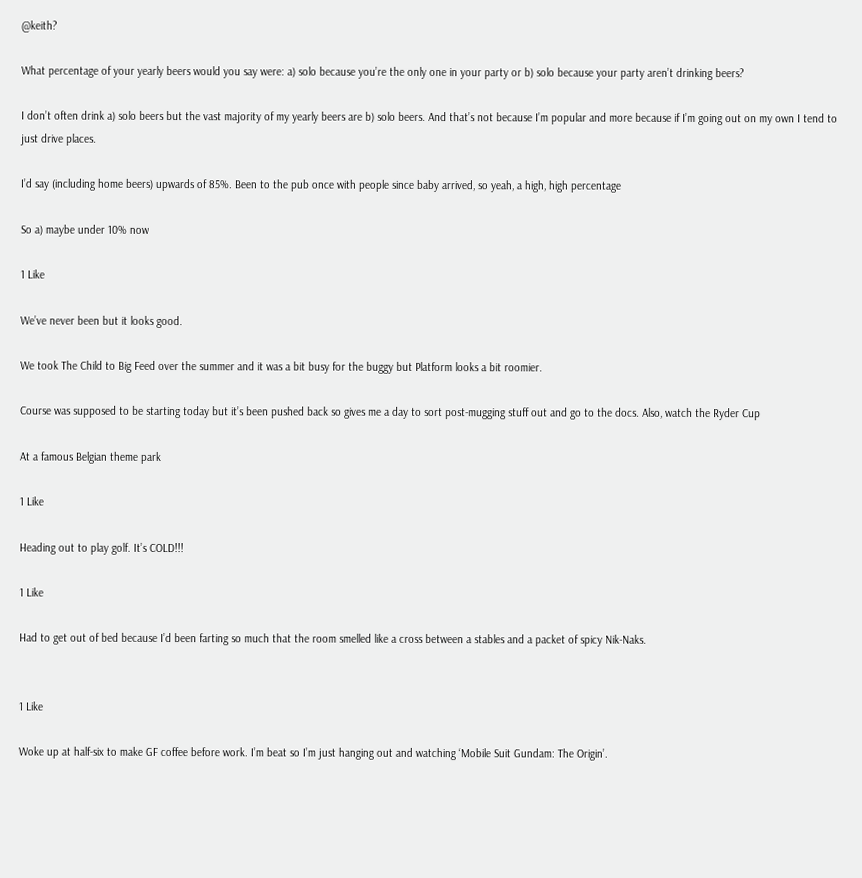@keith?

What percentage of your yearly beers would you say were: a) solo because you’re the only one in your party or b) solo because your party aren’t drinking beers?

I don’t often drink a) solo beers but the vast majority of my yearly beers are b) solo beers. And that’s not because I’m popular and more because if I’m going out on my own I tend to just drive places.

I’d say (including home beers) upwards of 85%. Been to the pub once with people since baby arrived, so yeah, a high, high percentage

So a) maybe under 10% now

1 Like

We’ve never been but it looks good.

We took The Child to Big Feed over the summer and it was a bit busy for the buggy but Platform looks a bit roomier.

Course was supposed to be starting today but it’s been pushed back so gives me a day to sort post-mugging stuff out and go to the docs. Also, watch the Ryder Cup

At a famous Belgian theme park

1 Like

Heading out to play golf. It’s COLD!!!

1 Like

Had to get out of bed because I’d been farting so much that the room smelled like a cross between a stables and a packet of spicy Nik-Naks.


1 Like

Woke up at half-six to make GF coffee before work. I’m beat so I’m just hanging out and watching ‘Mobile Suit Gundam: The Origin’.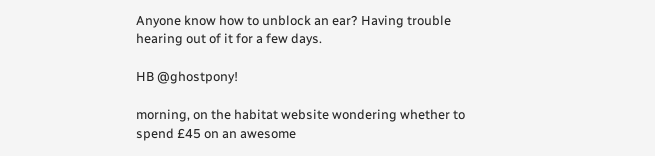Anyone know how to unblock an ear? Having trouble hearing out of it for a few days.

HB @ghostpony!

morning, on the habitat website wondering whether to spend £45 on an awesome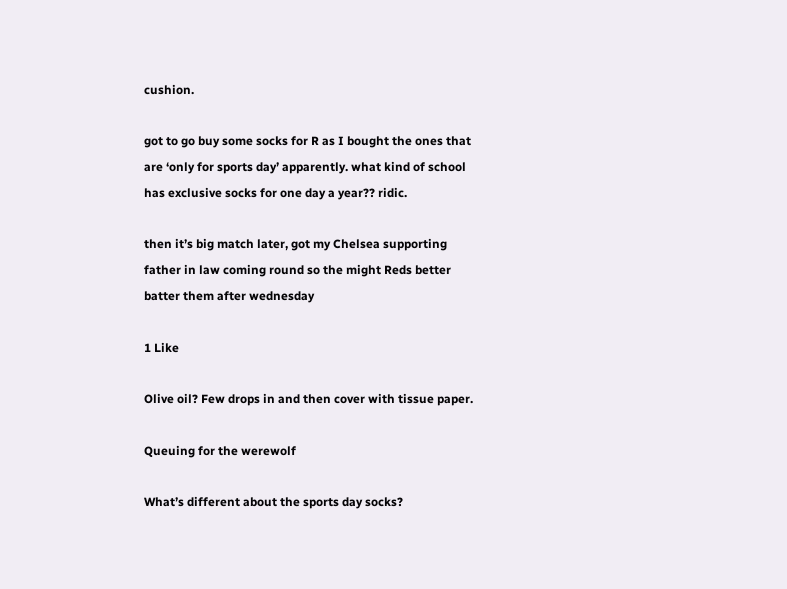cushion.

got to go buy some socks for R as I bought the ones that are ‘only for sports day’ apparently. what kind of school has exclusive socks for one day a year?? ridic.

then it’s big match later, got my Chelsea supporting father in law coming round so the might Reds better batter them after wednesday

1 Like

Olive oil? Few drops in and then cover with tissue paper.

Queuing for the werewolf

What’s different about the sports day socks?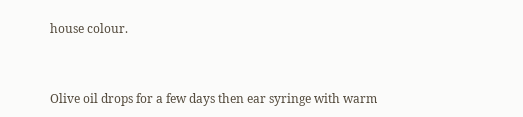house colour.


Olive oil drops for a few days then ear syringe with warm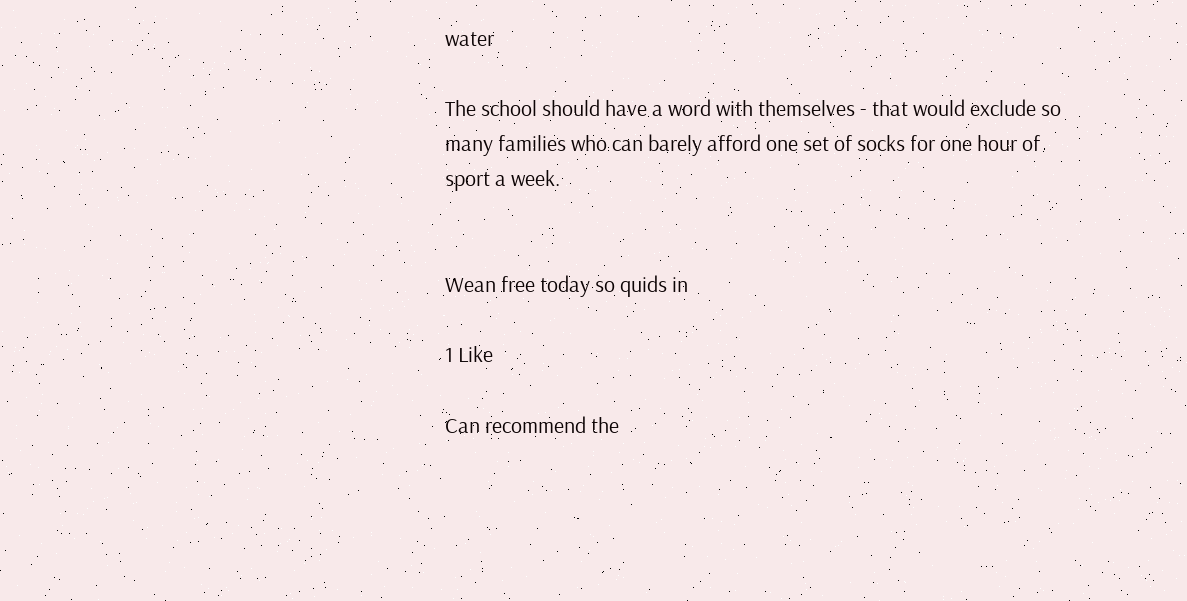water

The school should have a word with themselves - that would exclude so many families who can barely afford one set of socks for one hour of sport a week.


Wean free today so quids in

1 Like

Can recommend the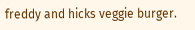freddy and hicks veggie burger.